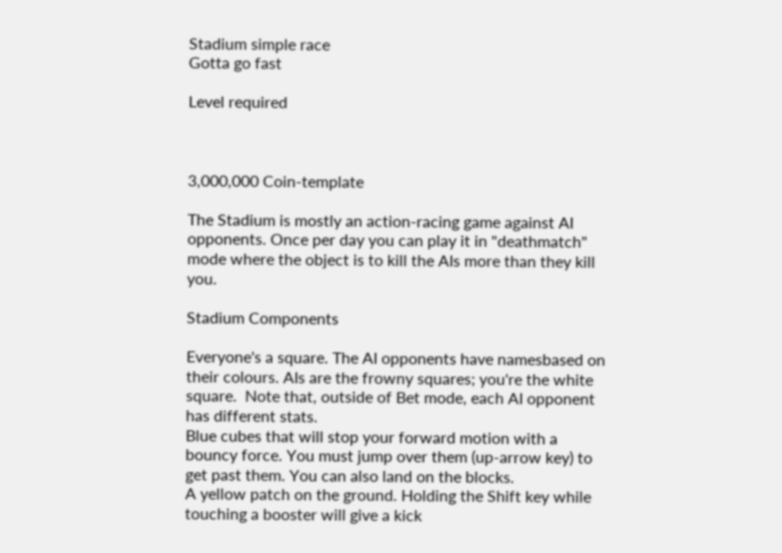Stadium simple race
Gotta go fast

Level required



3,000,000 Coin-template

The Stadium is mostly an action-racing game against AI opponents. Once per day you can play it in "deathmatch" mode where the object is to kill the AIs more than they kill you.

Stadium Components

Everyone's a square. The AI opponents have namesbased on their colours. AIs are the frowny squares; you're the white square.  Note that, outside of Bet mode, each AI opponent has different stats.
Blue cubes that will stop your forward motion with a bouncy force. You must jump over them (up-arrow key) to get past them. You can also land on the blocks.
A yellow patch on the ground. Holding the Shift key while touching a booster will give a kick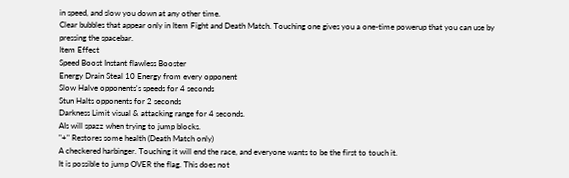in speed, and slow you down at any other time.
Clear bubbles that appear only in Item Fight and Death Match. Touching one gives you a one-time powerup that you can use by pressing the spacebar.
Item Effect
Speed Boost Instant flawless Booster
Energy Drain Steal 10 Energy from every opponent
Slow Halve opponents's speeds for 4 seconds
Stun Halts opponents for 2 seconds
Darkness Limit visual & attacking range for 4 seconds.
AIs will spazz when trying to jump blocks.
"+" Restores some health (Death Match only)
A checkered harbinger. Touching it will end the race, and everyone wants to be the first to touch it.
It is possible to jump OVER the flag. This does not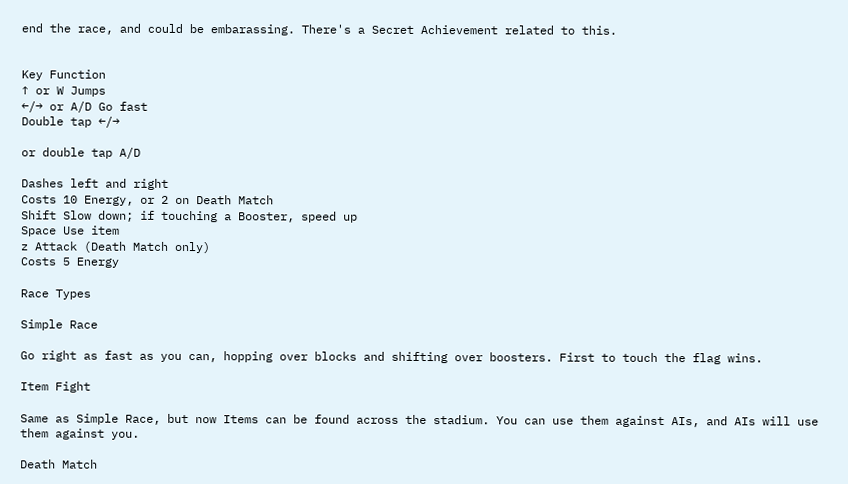end the race, and could be embarassing. There's a Secret Achievement related to this.


Key Function
↑ or W Jumps
←/→ or A/D Go fast
Double tap ←/→

or double tap A/D

Dashes left and right
Costs 10 Energy, or 2 on Death Match
Shift Slow down; if touching a Booster, speed up
Space Use item
z Attack (Death Match only)
Costs 5 Energy

Race Types

Simple Race

Go right as fast as you can, hopping over blocks and shifting over boosters. First to touch the flag wins.

Item Fight

Same as Simple Race, but now Items can be found across the stadium. You can use them against AIs, and AIs will use them against you.

Death Match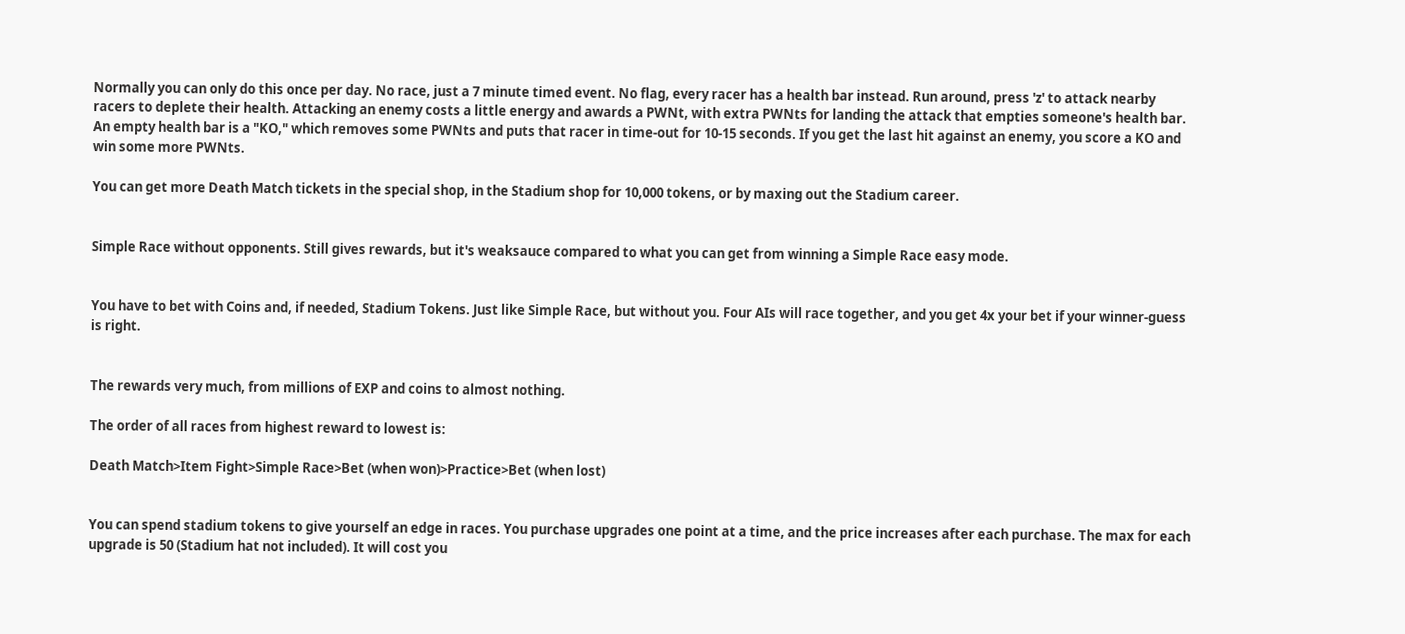Normally you can only do this once per day. No race, just a 7 minute timed event. No flag, every racer has a health bar instead. Run around, press 'z' to attack nearby racers to deplete their health. Attacking an enemy costs a little energy and awards a PWNt, with extra PWNts for landing the attack that empties someone's health bar. An empty health bar is a "KO," which removes some PWNts and puts that racer in time-out for 10-15 seconds. If you get the last hit against an enemy, you score a KO and win some more PWNts.

You can get more Death Match tickets in the special shop, in the Stadium shop for 10,000 tokens, or by maxing out the Stadium career.


Simple Race without opponents. Still gives rewards, but it's weaksauce compared to what you can get from winning a Simple Race easy mode.


You have to bet with Coins and, if needed, Stadium Tokens. Just like Simple Race, but without you. Four AIs will race together, and you get 4x your bet if your winner-guess is right.


The rewards very much, from millions of EXP and coins to almost nothing.

The order of all races from highest reward to lowest is:

Death Match>Item Fight>Simple Race>Bet (when won)>Practice>Bet (when lost)


You can spend stadium tokens to give yourself an edge in races. You purchase upgrades one point at a time, and the price increases after each purchase. The max for each upgrade is 50 (Stadium hat not included). It will cost you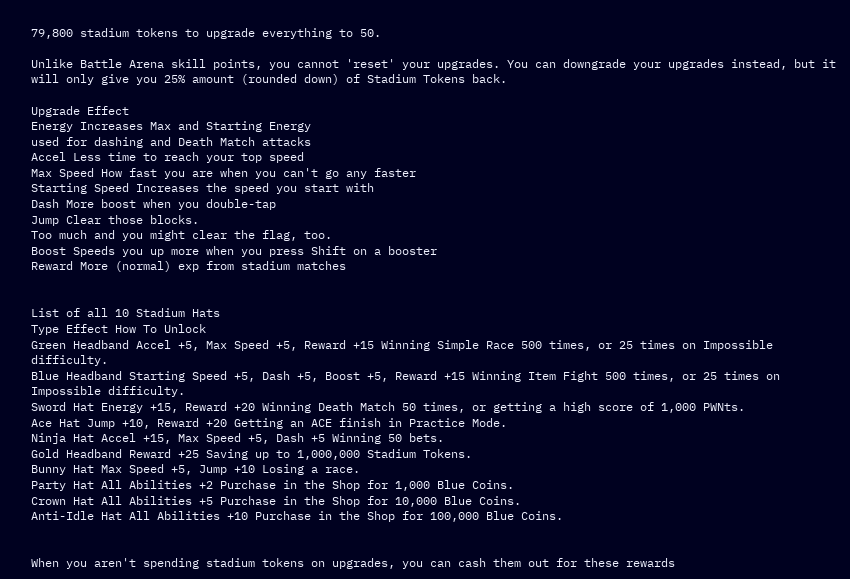79,800 stadium tokens to upgrade everything to 50.

Unlike Battle Arena skill points, you cannot 'reset' your upgrades. You can downgrade your upgrades instead, but it will only give you 25% amount (rounded down) of Stadium Tokens back.

Upgrade Effect
Energy Increases Max and Starting Energy
used for dashing and Death Match attacks
Accel Less time to reach your top speed
Max Speed How fast you are when you can't go any faster
Starting Speed Increases the speed you start with
Dash More boost when you double-tap
Jump Clear those blocks.
Too much and you might clear the flag, too.
Boost Speeds you up more when you press Shift on a booster
Reward More (normal) exp from stadium matches


List of all 10 Stadium Hats
Type Effect How To Unlock
Green Headband Accel +5, Max Speed +5, Reward +15 Winning Simple Race 500 times, or 25 times on Impossible difficulty.
Blue Headband Starting Speed +5, Dash +5, Boost +5, Reward +15 Winning Item Fight 500 times, or 25 times on Impossible difficulty.
Sword Hat Energy +15, Reward +20 Winning Death Match 50 times, or getting a high score of 1,000 PWNts.
Ace Hat Jump +10, Reward +20 Getting an ACE finish in Practice Mode.
Ninja Hat Accel +15, Max Speed +5, Dash +5 Winning 50 bets.
Gold Headband Reward +25 Saving up to 1,000,000 Stadium Tokens.
Bunny Hat Max Speed +5, Jump +10 Losing a race.
Party Hat All Abilities +2 Purchase in the Shop for 1,000 Blue Coins.
Crown Hat All Abilities +5 Purchase in the Shop for 10,000 Blue Coins.
Anti-Idle Hat All Abilities +10 Purchase in the Shop for 100,000 Blue Coins.


When you aren't spending stadium tokens on upgrades, you can cash them out for these rewards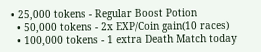• 25,000 tokens - Regular Boost Potion
  • 50,000 tokens - 2x EXP/Coin gain(10 races)
  • 100,000 tokens - 1 extra Death Match today